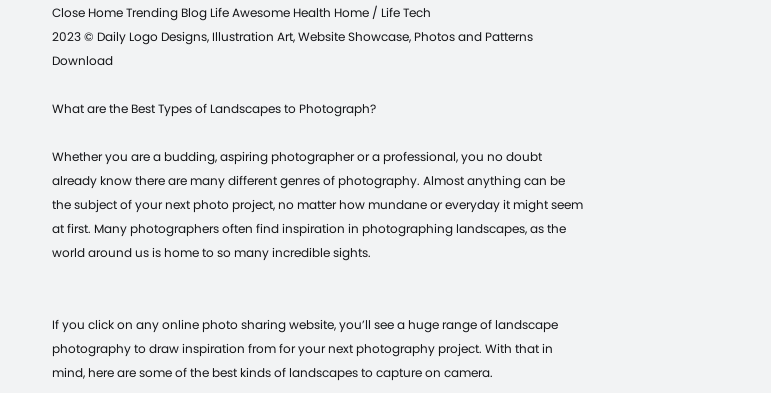Close Home Trending Blog Life Awesome Health Home / Life Tech
2023 © Daily Logo Designs, Illustration Art, Website Showcase, Photos and Patterns Download

What are the Best Types of Landscapes to Photograph?

Whether you are a budding, aspiring photographer or a professional, you no doubt already know there are many different genres of photography. Almost anything can be the subject of your next photo project, no matter how mundane or everyday it might seem at first. Many photographers often find inspiration in photographing landscapes, as the world around us is home to so many incredible sights.


If you click on any online photo sharing website, you’ll see a huge range of landscape photography to draw inspiration from for your next photography project. With that in mind, here are some of the best kinds of landscapes to capture on camera.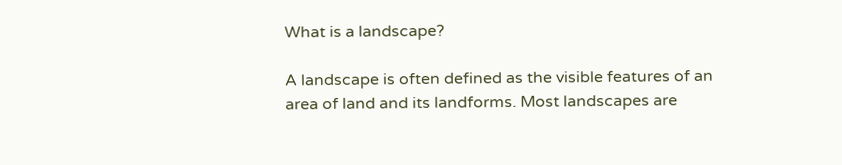What is a landscape?

A landscape is often defined as the visible features of an area of land and its landforms. Most landscapes are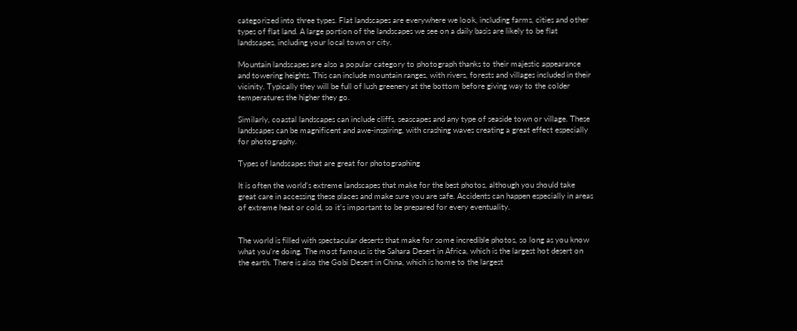categorized into three types. Flat landscapes are everywhere we look, including farms, cities and other types of flat land. A large portion of the landscapes we see on a daily basis are likely to be flat landscapes, including your local town or city.

Mountain landscapes are also a popular category to photograph thanks to their majestic appearance and towering heights. This can include mountain ranges, with rivers, forests and villages included in their vicinity. Typically they will be full of lush greenery at the bottom before giving way to the colder temperatures the higher they go.

Similarly, coastal landscapes can include cliffs, seascapes and any type of seaside town or village. These landscapes can be magnificent and awe-inspiring, with crashing waves creating a great effect especially for photography.

Types of landscapes that are great for photographing

It is often the world’s extreme landscapes that make for the best photos, although you should take great care in accessing these places and make sure you are safe. Accidents can happen especially in areas of extreme heat or cold, so it’s important to be prepared for every eventuality.


The world is filled with spectacular deserts that make for some incredible photos, so long as you know what you’re doing. The most famous is the Sahara Desert in Africa, which is the largest hot desert on the earth. There is also the Gobi Desert in China, which is home to the largest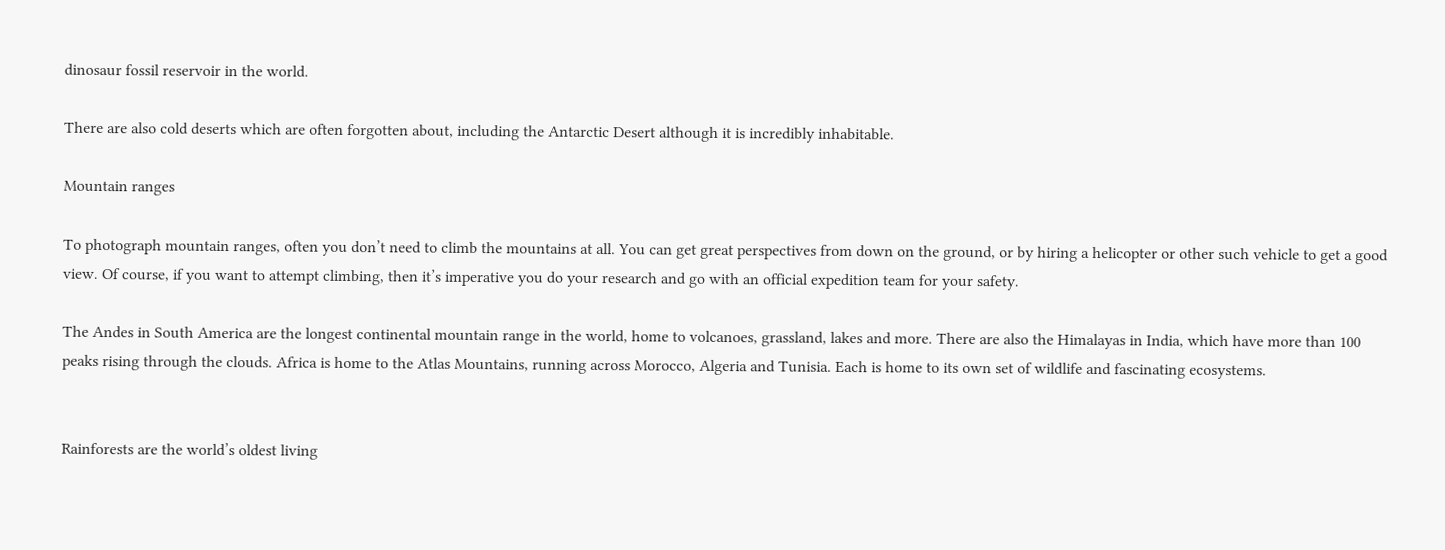dinosaur fossil reservoir in the world.

There are also cold deserts which are often forgotten about, including the Antarctic Desert although it is incredibly inhabitable.

Mountain ranges

To photograph mountain ranges, often you don’t need to climb the mountains at all. You can get great perspectives from down on the ground, or by hiring a helicopter or other such vehicle to get a good view. Of course, if you want to attempt climbing, then it’s imperative you do your research and go with an official expedition team for your safety.

The Andes in South America are the longest continental mountain range in the world, home to volcanoes, grassland, lakes and more. There are also the Himalayas in India, which have more than 100 peaks rising through the clouds. Africa is home to the Atlas Mountains, running across Morocco, Algeria and Tunisia. Each is home to its own set of wildlife and fascinating ecosystems.


Rainforests are the world’s oldest living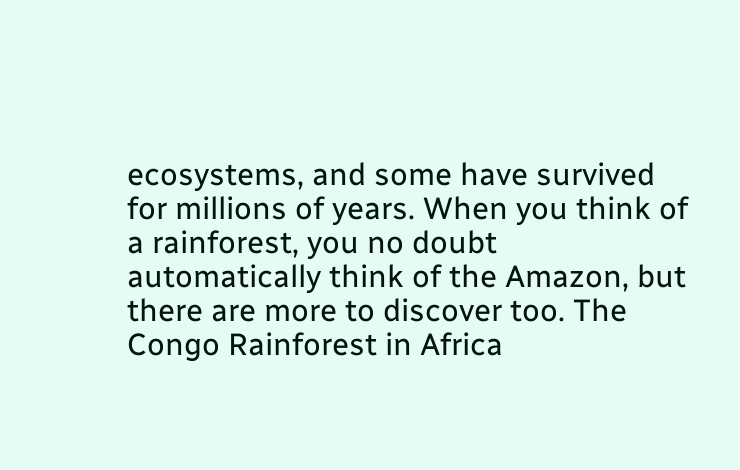ecosystems, and some have survived for millions of years. When you think of a rainforest, you no doubt automatically think of the Amazon, but there are more to discover too. The Congo Rainforest in Africa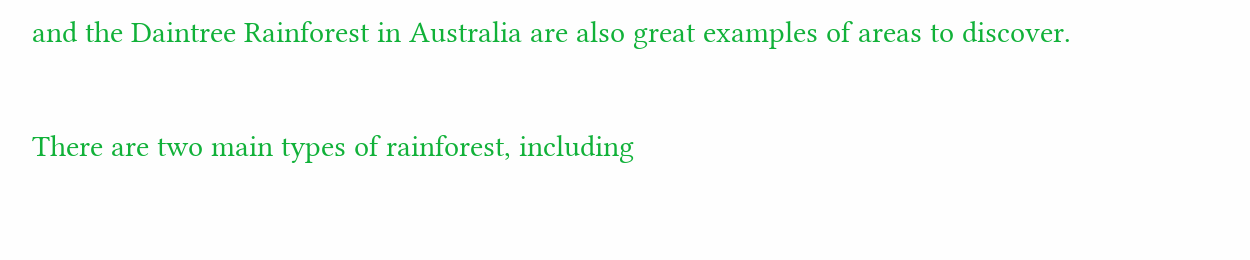and the Daintree Rainforest in Australia are also great examples of areas to discover.

There are two main types of rainforest, including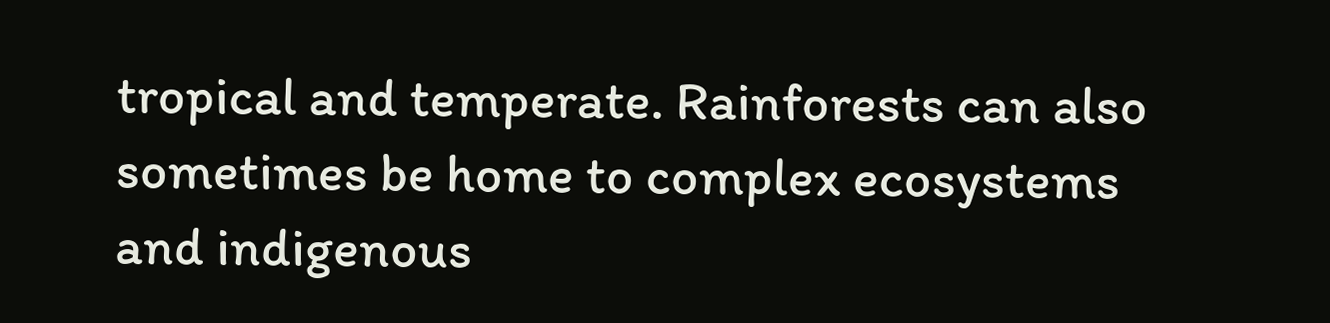tropical and temperate. Rainforests can also sometimes be home to complex ecosystems and indigenous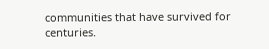communities that have survived for centuries.